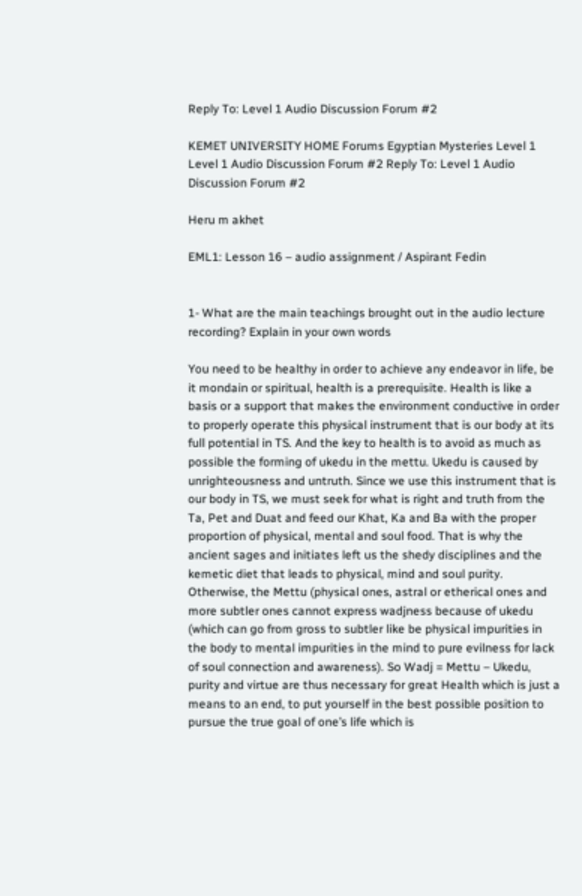Reply To: Level 1 Audio Discussion Forum #2

KEMET UNIVERSITY HOME Forums Egyptian Mysteries Level 1 Level 1 Audio Discussion Forum #2 Reply To: Level 1 Audio Discussion Forum #2

Heru m akhet

EML1: Lesson 16 – audio assignment / Aspirant Fedin


1- What are the main teachings brought out in the audio lecture recording? Explain in your own words

You need to be healthy in order to achieve any endeavor in life, be it mondain or spiritual, health is a prerequisite. Health is like a basis or a support that makes the environment conductive in order to properly operate this physical instrument that is our body at its full potential in TS. And the key to health is to avoid as much as possible the forming of ukedu in the mettu. Ukedu is caused by unrighteousness and untruth. Since we use this instrument that is our body in TS, we must seek for what is right and truth from the Ta, Pet and Duat and feed our Khat, Ka and Ba with the proper proportion of physical, mental and soul food. That is why the ancient sages and initiates left us the shedy disciplines and the kemetic diet that leads to physical, mind and soul purity. Otherwise, the Mettu (physical ones, astral or etherical ones and more subtler ones cannot express wadjness because of ukedu (which can go from gross to subtler like be physical impurities in the body to mental impurities in the mind to pure evilness for lack of soul connection and awareness). So Wadj = Mettu – Ukedu, purity and virtue are thus necessary for great Health which is just a means to an end, to put yourself in the best possible position to pursue the true goal of one’s life which is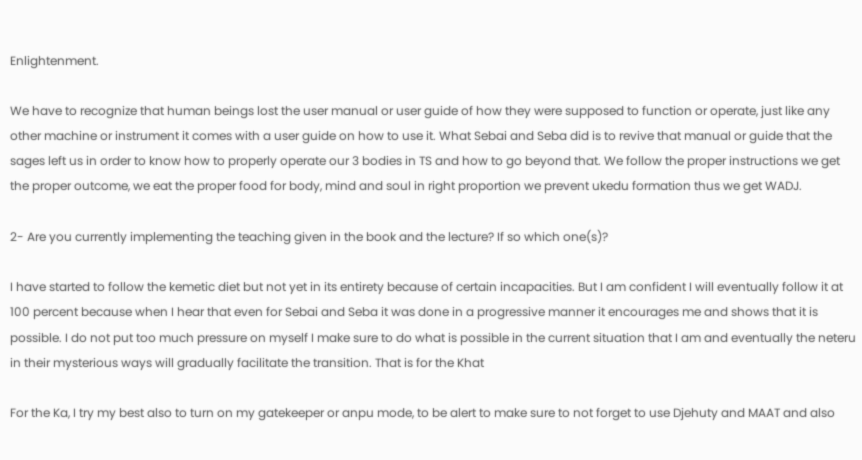Enlightenment.

We have to recognize that human beings lost the user manual or user guide of how they were supposed to function or operate, just like any other machine or instrument it comes with a user guide on how to use it. What Sebai and Seba did is to revive that manual or guide that the sages left us in order to know how to properly operate our 3 bodies in TS and how to go beyond that. We follow the proper instructions we get the proper outcome, we eat the proper food for body, mind and soul in right proportion we prevent ukedu formation thus we get WADJ.

2- Are you currently implementing the teaching given in the book and the lecture? If so which one(s)?

I have started to follow the kemetic diet but not yet in its entirety because of certain incapacities. But I am confident I will eventually follow it at 100 percent because when I hear that even for Sebai and Seba it was done in a progressive manner it encourages me and shows that it is possible. I do not put too much pressure on myself I make sure to do what is possible in the current situation that I am and eventually the neteru in their mysterious ways will gradually facilitate the transition. That is for the Khat

For the Ka, I try my best also to turn on my gatekeeper or anpu mode, to be alert to make sure to not forget to use Djehuty and MAAT and also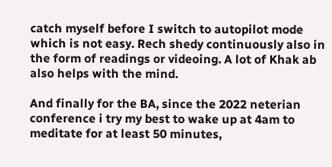catch myself before I switch to autopilot mode which is not easy. Rech shedy continuously also in the form of readings or videoing. A lot of Khak ab also helps with the mind.

And finally for the BA, since the 2022 neterian conference i try my best to wake up at 4am to meditate for at least 50 minutes,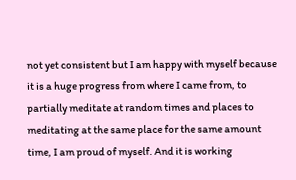not yet consistent but I am happy with myself because it is a huge progress from where I came from, to partially meditate at random times and places to meditating at the same place for the same amount time, I am proud of myself. And it is working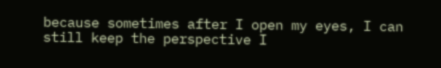because sometimes after I open my eyes, I can still keep the perspective I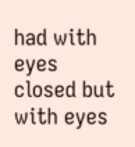had with eyes closed but with eyes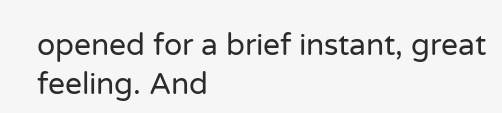opened for a brief instant, great feeling. And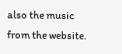also the music from the website.